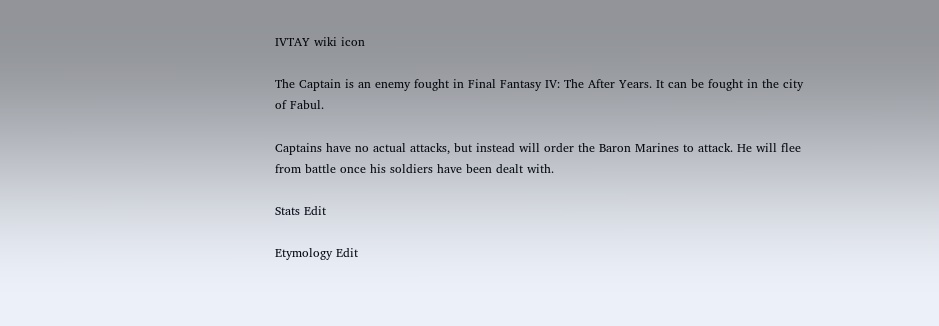IVTAY wiki icon

The Captain is an enemy fought in Final Fantasy IV: The After Years. It can be fought in the city of Fabul.

Captains have no actual attacks, but instead will order the Baron Marines to attack. He will flee from battle once his soldiers have been dealt with.

Stats Edit

Etymology Edit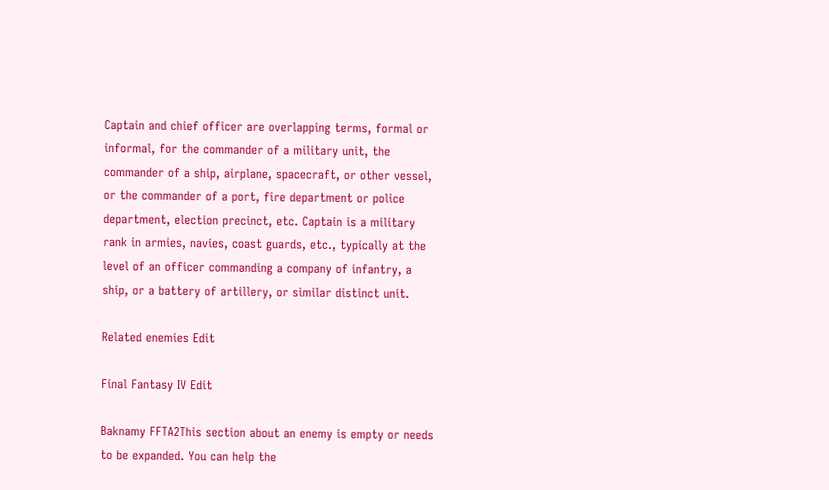Captain and chief officer are overlapping terms, formal or informal, for the commander of a military unit, the commander of a ship, airplane, spacecraft, or other vessel, or the commander of a port, fire department or police department, election precinct, etc. Captain is a military rank in armies, navies, coast guards, etc., typically at the level of an officer commanding a company of infantry, a ship, or a battery of artillery, or similar distinct unit.

Related enemies Edit

Final Fantasy IV Edit

Baknamy FFTA2This section about an enemy is empty or needs to be expanded. You can help the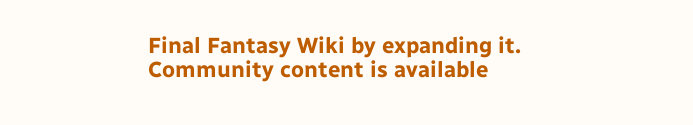Final Fantasy Wiki by expanding it.
Community content is available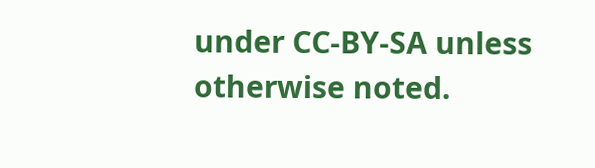under CC-BY-SA unless otherwise noted.